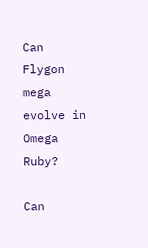Can Flygon mega evolve in Omega Ruby?

Can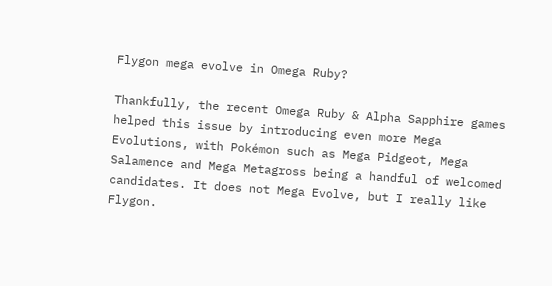Flygon mega evolve in Omega Ruby?

Thankfully, the recent Omega Ruby & Alpha Sapphire games helped this issue by introducing even more Mega Evolutions, with Pokémon such as Mega Pidgeot, Mega Salamence and Mega Metagross being a handful of welcomed candidates. It does not Mega Evolve, but I really like Flygon.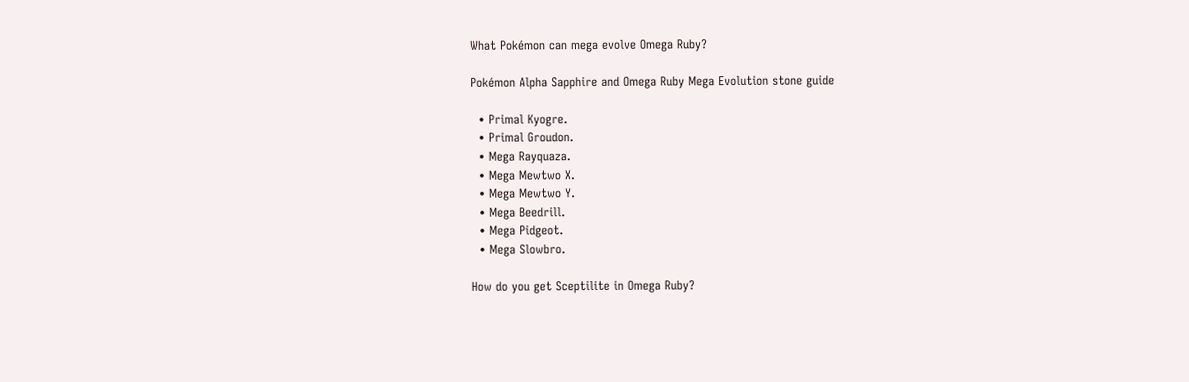What Pokémon can mega evolve Omega Ruby?

Pokémon Alpha Sapphire and Omega Ruby Mega Evolution stone guide

  • Primal Kyogre.
  • Primal Groudon.
  • Mega Rayquaza.
  • Mega Mewtwo X.
  • Mega Mewtwo Y.
  • Mega Beedrill.
  • Mega Pidgeot.
  • Mega Slowbro.

How do you get Sceptilite in Omega Ruby?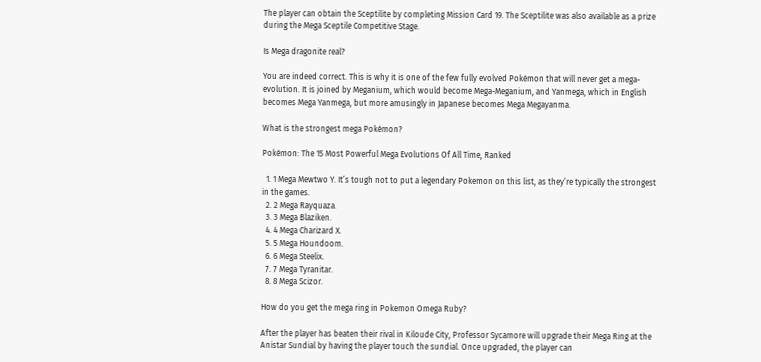The player can obtain the Sceptilite by completing Mission Card 19. The Sceptilite was also available as a prize during the Mega Sceptile Competitive Stage.

Is Mega dragonite real?

You are indeed correct. This is why it is one of the few fully evolved Pokémon that will never get a mega-evolution. It is joined by Meganium, which would become Mega-Meganium, and Yanmega, which in English becomes Mega Yanmega, but more amusingly in Japanese becomes Mega Megayanma.

What is the strongest mega Pokémon?

Pokémon: The 15 Most Powerful Mega Evolutions Of All Time, Ranked

  1. 1 Mega Mewtwo Y. It’s tough not to put a legendary Pokemon on this list, as they’re typically the strongest in the games.
  2. 2 Mega Rayquaza.
  3. 3 Mega Blaziken.
  4. 4 Mega Charizard X.
  5. 5 Mega Houndoom.
  6. 6 Mega Steelix.
  7. 7 Mega Tyranitar.
  8. 8 Mega Scizor.

How do you get the mega ring in Pokemon Omega Ruby?

After the player has beaten their rival in Kiloude City, Professor Sycamore will upgrade their Mega Ring at the Anistar Sundial by having the player touch the sundial. Once upgraded, the player can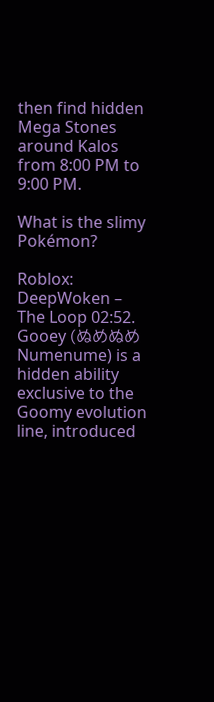then find hidden Mega Stones around Kalos from 8:00 PM to 9:00 PM.

What is the slimy Pokémon?

Roblox: DeepWoken – The Loop 02:52. Gooey (ぬめぬめ Numenume) is a hidden ability exclusive to the Goomy evolution line, introduced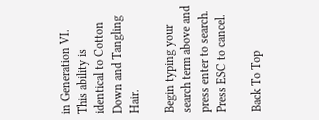in Generation VI. This ability is identical to Cotton Down and Tangling Hair.

Begin typing your search term above and press enter to search. Press ESC to cancel.

Back To Top